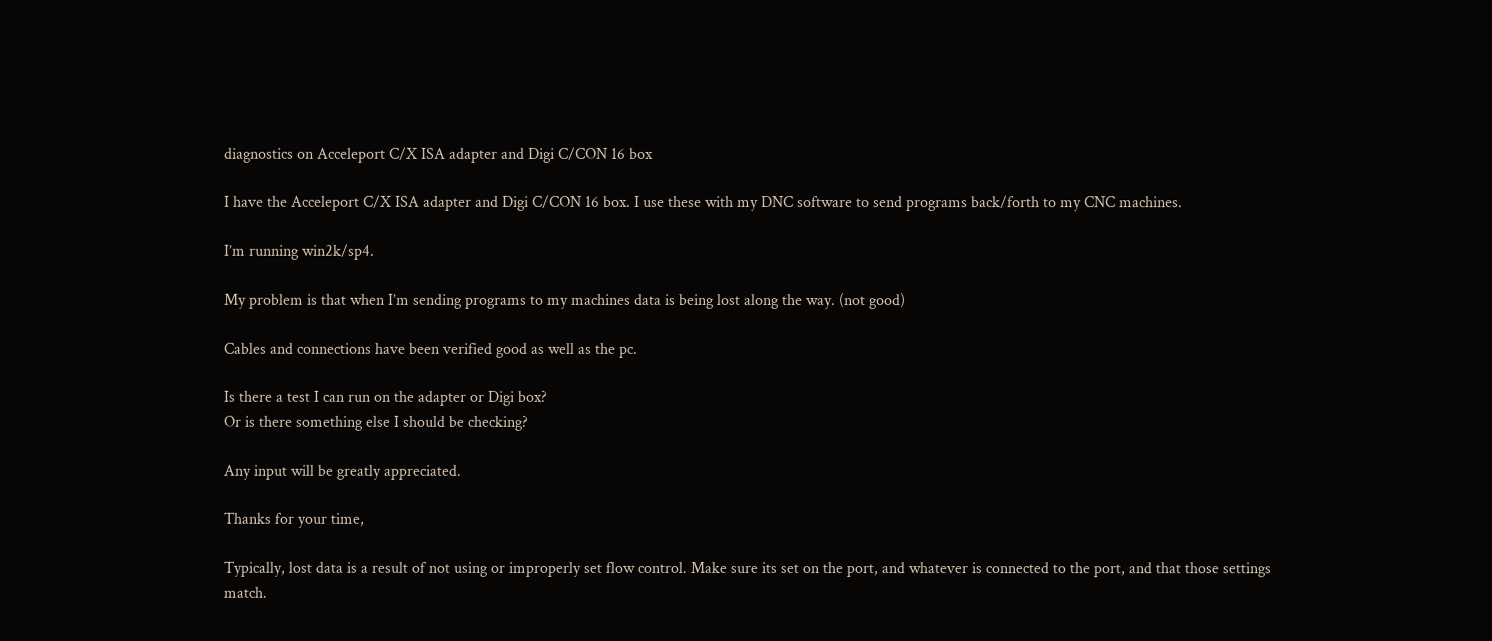diagnostics on Acceleport C/X ISA adapter and Digi C/CON 16 box

I have the Acceleport C/X ISA adapter and Digi C/CON 16 box. I use these with my DNC software to send programs back/forth to my CNC machines.

I’m running win2k/sp4.

My problem is that when I’m sending programs to my machines data is being lost along the way. (not good)

Cables and connections have been verified good as well as the pc.

Is there a test I can run on the adapter or Digi box?
Or is there something else I should be checking?

Any input will be greatly appreciated.

Thanks for your time,

Typically, lost data is a result of not using or improperly set flow control. Make sure its set on the port, and whatever is connected to the port, and that those settings match.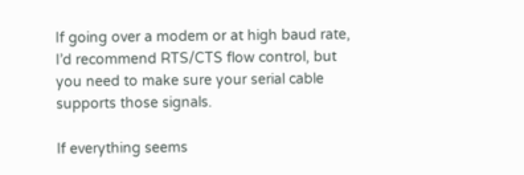If going over a modem or at high baud rate, I’d recommend RTS/CTS flow control, but you need to make sure your serial cable supports those signals.

If everything seems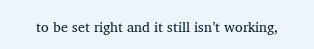to be set right and it still isn’t working,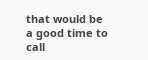that would be a good time to call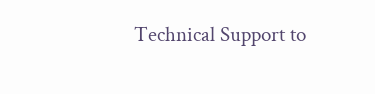Technical Support to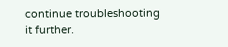continue troubleshooting it further.